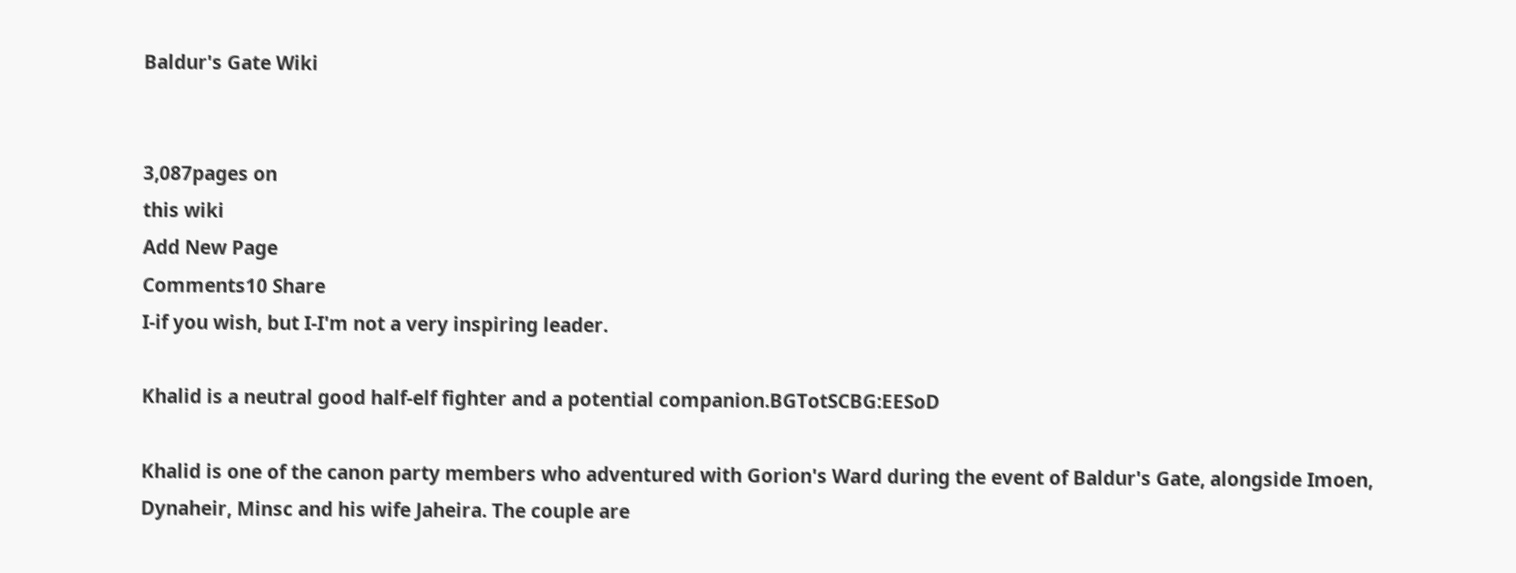Baldur's Gate Wiki


3,087pages on
this wiki
Add New Page
Comments10 Share
I-if you wish, but I-I'm not a very inspiring leader.

Khalid is a neutral good half-elf fighter and a potential companion.BGTotSCBG:EESoD

Khalid is one of the canon party members who adventured with Gorion's Ward during the event of Baldur's Gate, alongside Imoen, Dynaheir, Minsc and his wife Jaheira. The couple are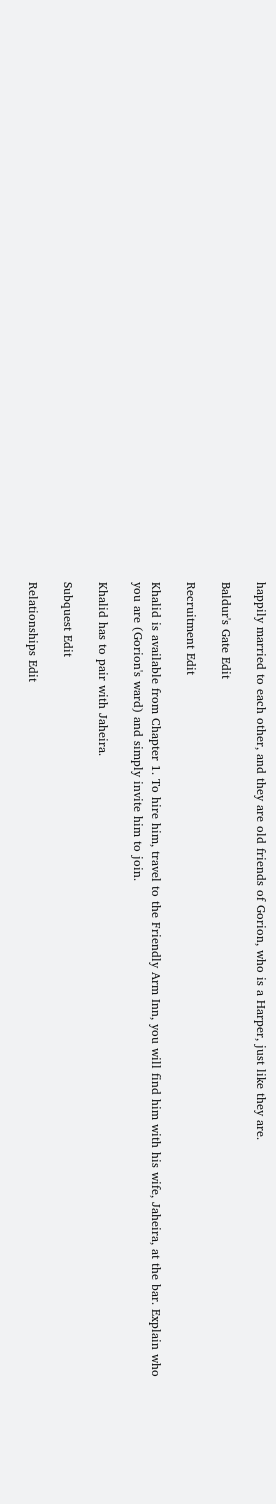happily married to each other, and they are old friends of Gorion, who is a Harper, just like they are.

Baldur's Gate Edit

Recruitment Edit

Khalid is available from Chapter 1. To hire him, travel to the Friendly Arm Inn, you will find him with his wife, Jaheira, at the bar. Explain who you are (Gorion's ward) and simply invite him to join.

Khalid has to pair with Jaheira.

Subquest Edit

Relationships Edit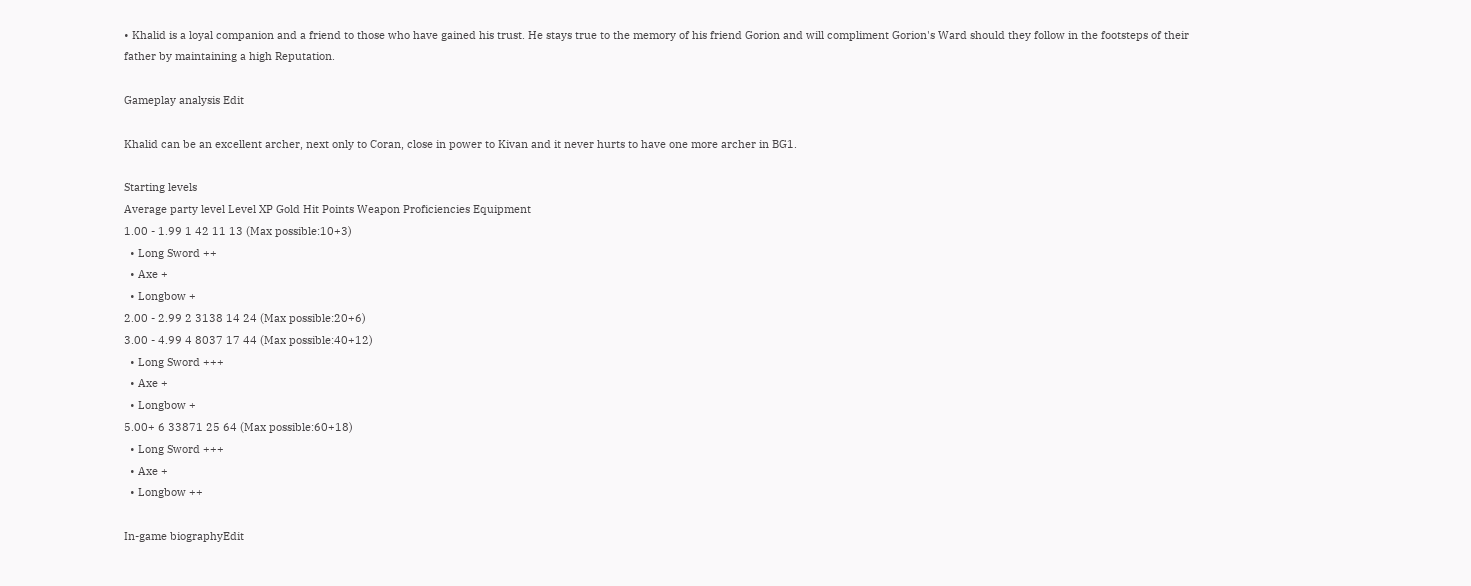• Khalid is a loyal companion and a friend to those who have gained his trust. He stays true to the memory of his friend Gorion and will compliment Gorion's Ward should they follow in the footsteps of their father by maintaining a high Reputation.

Gameplay analysis Edit

Khalid can be an excellent archer, next only to Coran, close in power to Kivan and it never hurts to have one more archer in BG1.

Starting levels
Average party level Level XP Gold Hit Points Weapon Proficiencies Equipment
1.00 - 1.99 1 42 11 13 (Max possible:10+3)
  • Long Sword ++
  • Axe +
  • Longbow +
2.00 - 2.99 2 3138 14 24 (Max possible:20+6)
3.00 - 4.99 4 8037 17 44 (Max possible:40+12)
  • Long Sword +++
  • Axe +
  • Longbow +
5.00+ 6 33871 25 64 (Max possible:60+18)
  • Long Sword +++
  • Axe +
  • Longbow ++

In-game biographyEdit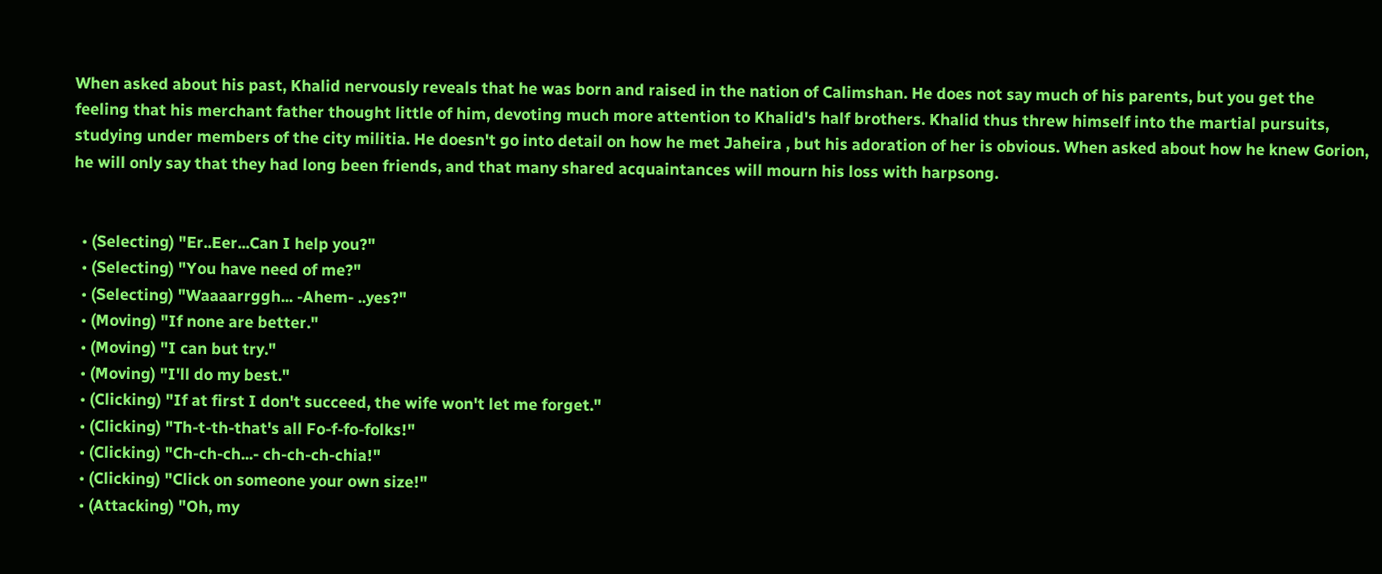When asked about his past, Khalid nervously reveals that he was born and raised in the nation of Calimshan. He does not say much of his parents, but you get the feeling that his merchant father thought little of him, devoting much more attention to Khalid's half brothers. Khalid thus threw himself into the martial pursuits, studying under members of the city militia. He doesn't go into detail on how he met Jaheira , but his adoration of her is obvious. When asked about how he knew Gorion, he will only say that they had long been friends, and that many shared acquaintances will mourn his loss with harpsong.


  • (Selecting) "Er..Eer...Can I help you?"
  • (Selecting) "You have need of me?"
  • (Selecting) "Waaaarrggh... -Ahem- ..yes?"
  • (Moving) "If none are better."
  • (Moving) "I can but try."
  • (Moving) "I'll do my best."
  • (Clicking) "If at first I don't succeed, the wife won't let me forget."
  • (Clicking) "Th-t-th-that's all Fo-f-fo-folks!"
  • (Clicking) "Ch-ch-ch...- ch-ch-ch-chia!"
  • (Clicking) "Click on someone your own size!"
  • (Attacking) "Oh, my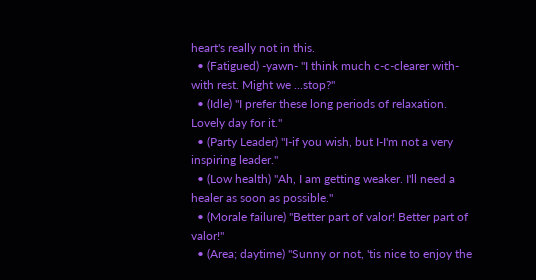heart's really not in this.
  • (Fatigued) -yawn- "I think much c-c-clearer with-with rest. Might we ...stop?"
  • (Idle) "I prefer these long periods of relaxation. Lovely day for it."
  • (Party Leader) "I-if you wish, but I-I'm not a very inspiring leader."
  • (Low health) "Ah, I am getting weaker. I'll need a healer as soon as possible."
  • (Morale failure) "Better part of valor! Better part of valor!"
  • (Area; daytime) "Sunny or not, 'tis nice to enjoy the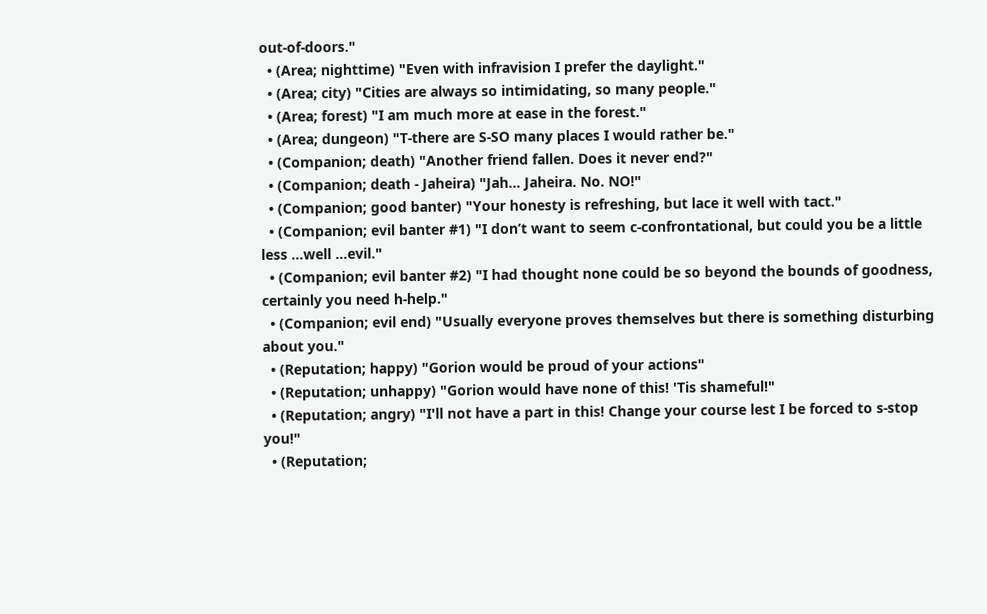out-of-doors."
  • (Area; nighttime) "Even with infravision I prefer the daylight."
  • (Area; city) "Cities are always so intimidating, so many people."
  • (Area; forest) "I am much more at ease in the forest."
  • (Area; dungeon) "T-there are S-SO many places I would rather be."
  • (Companion; death) "Another friend fallen. Does it never end?"
  • (Companion; death - Jaheira) "Jah... Jaheira. No. NO!"
  • (Companion; good banter) "Your honesty is refreshing, but lace it well with tact."
  • (Companion; evil banter #1) "I don’t want to seem c-confrontational, but could you be a little less …well …evil."
  • (Companion; evil banter #2) "I had thought none could be so beyond the bounds of goodness, certainly you need h-help."
  • (Companion; evil end) "Usually everyone proves themselves but there is something disturbing about you."
  • (Reputation; happy) "Gorion would be proud of your actions"
  • (Reputation; unhappy) "Gorion would have none of this! 'Tis shameful!"
  • (Reputation; angry) "I'll not have a part in this! Change your course lest I be forced to s-stop you!"
  • (Reputation;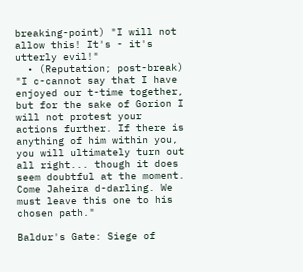breaking-point) "I will not allow this! It's - it's utterly evil!"
  • (Reputation; post-break) "I c-cannot say that I have enjoyed our t-time together, but for the sake of Gorion I will not protest your actions further. If there is anything of him within you, you will ultimately turn out all right... though it does seem doubtful at the moment. Come Jaheira d-darling. We must leave this one to his chosen path."

Baldur's Gate: Siege of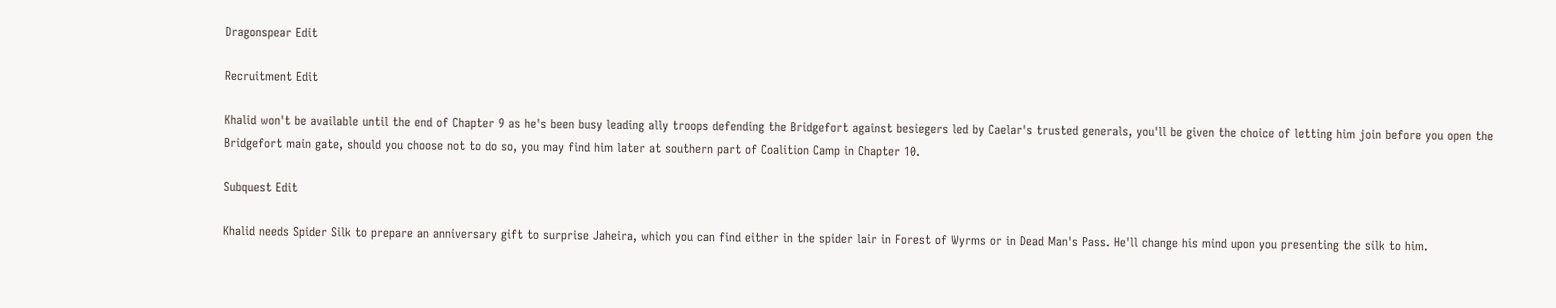Dragonspear Edit

Recruitment Edit

Khalid won't be available until the end of Chapter 9 as he's been busy leading ally troops defending the Bridgefort against besiegers led by Caelar's trusted generals, you'll be given the choice of letting him join before you open the Bridgefort main gate, should you choose not to do so, you may find him later at southern part of Coalition Camp in Chapter 10.

Subquest Edit

Khalid needs Spider Silk to prepare an anniversary gift to surprise Jaheira, which you can find either in the spider lair in Forest of Wyrms or in Dead Man's Pass. He'll change his mind upon you presenting the silk to him.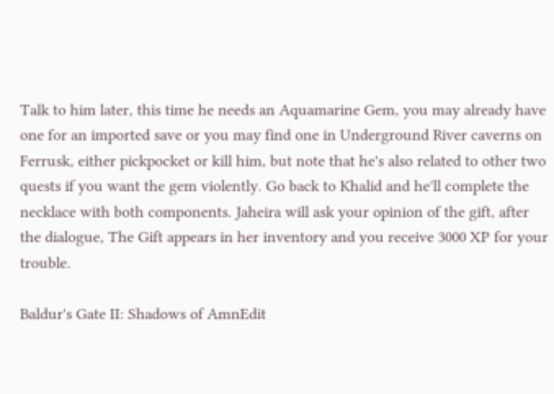Talk to him later, this time he needs an Aquamarine Gem, you may already have one for an imported save or you may find one in Underground River caverns on Ferrusk, either pickpocket or kill him, but note that he's also related to other two quests if you want the gem violently. Go back to Khalid and he'll complete the necklace with both components. Jaheira will ask your opinion of the gift, after the dialogue, The Gift appears in her inventory and you receive 3000 XP for your trouble.

Baldur's Gate II: Shadows of AmnEdit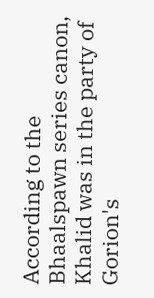According to the Bhaalspawn series canon, Khalid was in the party of Gorion's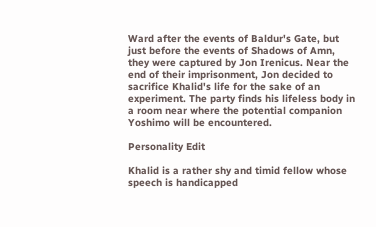Ward after the events of Baldur's Gate, but just before the events of Shadows of Amn, they were captured by Jon Irenicus. Near the end of their imprisonment, Jon decided to sacrifice Khalid's life for the sake of an experiment. The party finds his lifeless body in a room near where the potential companion Yoshimo will be encountered.

Personality Edit

Khalid is a rather shy and timid fellow whose speech is handicapped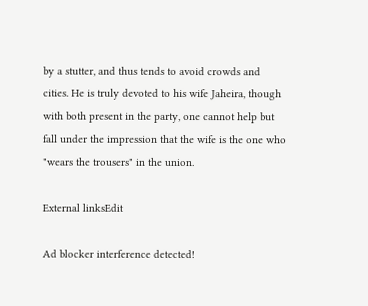by a stutter, and thus tends to avoid crowds and cities. He is truly devoted to his wife Jaheira, though with both present in the party, one cannot help but fall under the impression that the wife is the one who "wears the trousers" in the union.

External linksEdit

Ad blocker interference detected!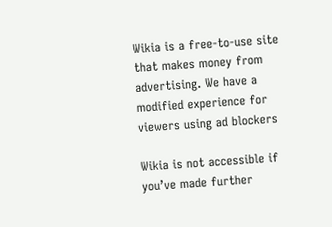Wikia is a free-to-use site that makes money from advertising. We have a modified experience for viewers using ad blockers

Wikia is not accessible if you’ve made further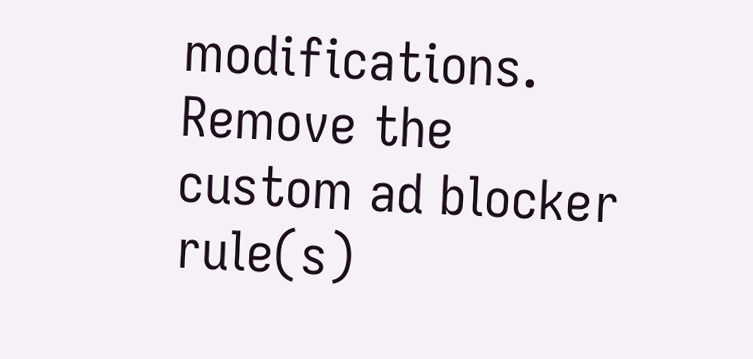modifications. Remove the custom ad blocker rule(s)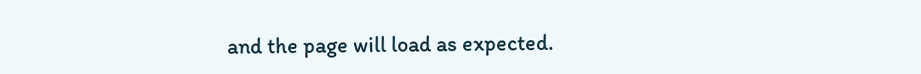and the page will load as expected.